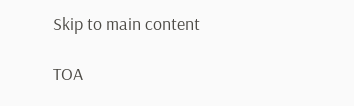Skip to main content

TOA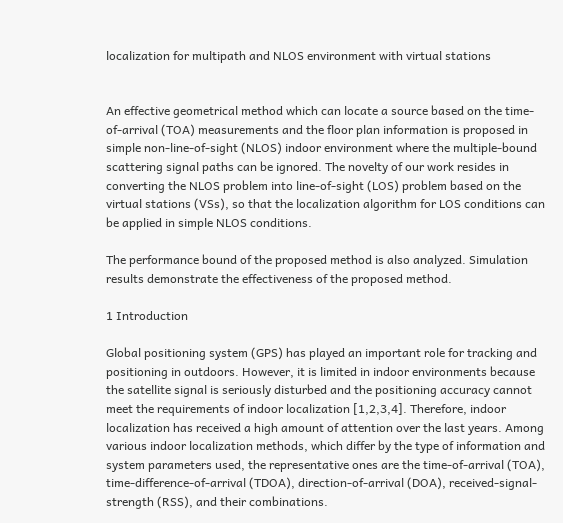localization for multipath and NLOS environment with virtual stations


An effective geometrical method which can locate a source based on the time-of-arrival (TOA) measurements and the floor plan information is proposed in simple non-line-of-sight (NLOS) indoor environment where the multiple-bound scattering signal paths can be ignored. The novelty of our work resides in converting the NLOS problem into line-of-sight (LOS) problem based on the virtual stations (VSs), so that the localization algorithm for LOS conditions can be applied in simple NLOS conditions.

The performance bound of the proposed method is also analyzed. Simulation results demonstrate the effectiveness of the proposed method.

1 Introduction

Global positioning system (GPS) has played an important role for tracking and positioning in outdoors. However, it is limited in indoor environments because the satellite signal is seriously disturbed and the positioning accuracy cannot meet the requirements of indoor localization [1,2,3,4]. Therefore, indoor localization has received a high amount of attention over the last years. Among various indoor localization methods, which differ by the type of information and system parameters used, the representative ones are the time-of-arrival (TOA), time-difference-of-arrival (TDOA), direction-of-arrival (DOA), received-signal-strength (RSS), and their combinations.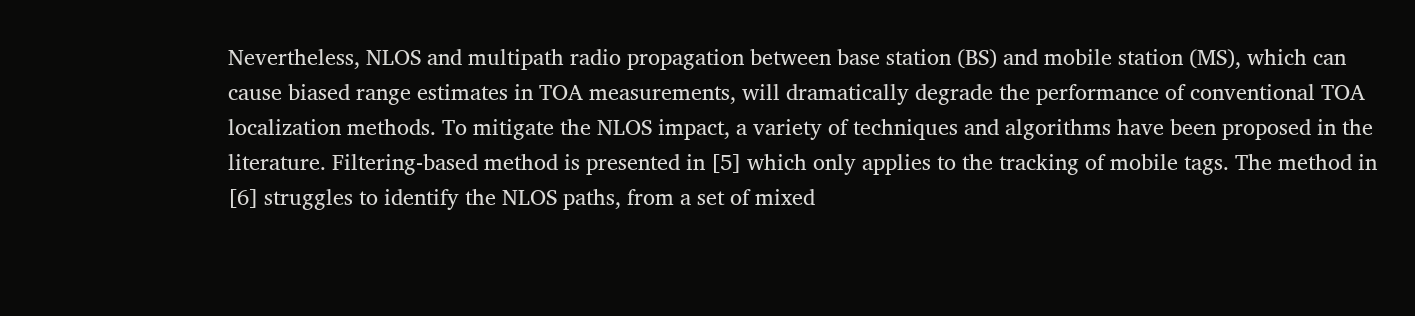Nevertheless, NLOS and multipath radio propagation between base station (BS) and mobile station (MS), which can cause biased range estimates in TOA measurements, will dramatically degrade the performance of conventional TOA localization methods. To mitigate the NLOS impact, a variety of techniques and algorithms have been proposed in the literature. Filtering-based method is presented in [5] which only applies to the tracking of mobile tags. The method in [6] struggles to identify the NLOS paths, from a set of mixed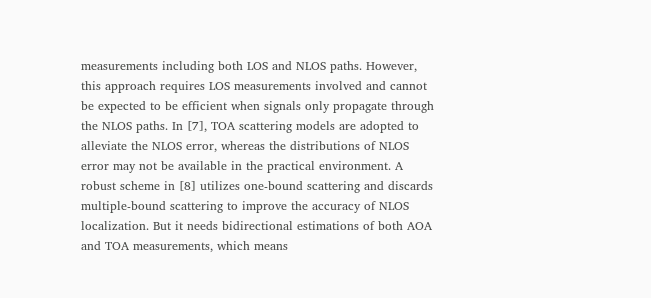measurements including both LOS and NLOS paths. However, this approach requires LOS measurements involved and cannot be expected to be efficient when signals only propagate through the NLOS paths. In [7], TOA scattering models are adopted to alleviate the NLOS error, whereas the distributions of NLOS error may not be available in the practical environment. A robust scheme in [8] utilizes one-bound scattering and discards multiple-bound scattering to improve the accuracy of NLOS localization. But it needs bidirectional estimations of both AOA and TOA measurements, which means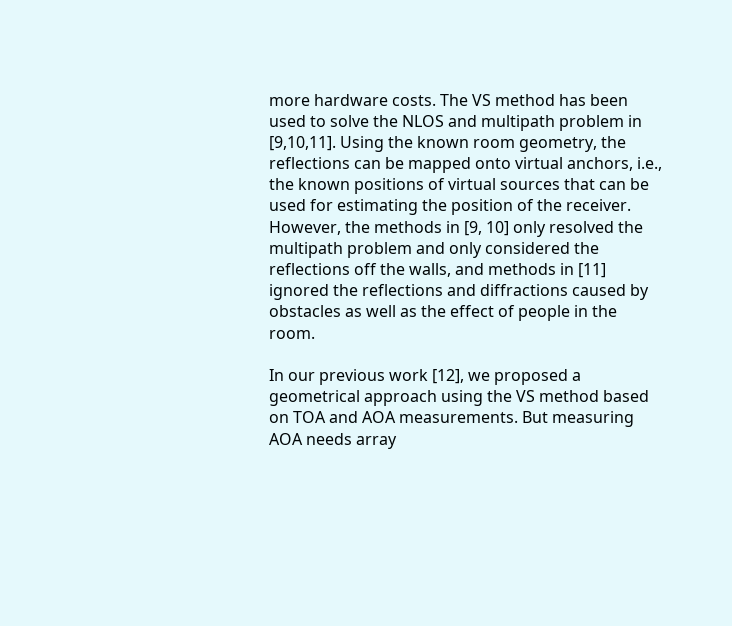more hardware costs. The VS method has been used to solve the NLOS and multipath problem in [9,10,11]. Using the known room geometry, the reflections can be mapped onto virtual anchors, i.e., the known positions of virtual sources that can be used for estimating the position of the receiver. However, the methods in [9, 10] only resolved the multipath problem and only considered the reflections off the walls, and methods in [11] ignored the reflections and diffractions caused by obstacles as well as the effect of people in the room.

In our previous work [12], we proposed a geometrical approach using the VS method based on TOA and AOA measurements. But measuring AOA needs array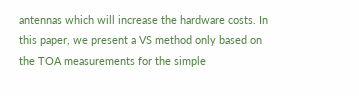antennas which will increase the hardware costs. In this paper, we present a VS method only based on the TOA measurements for the simple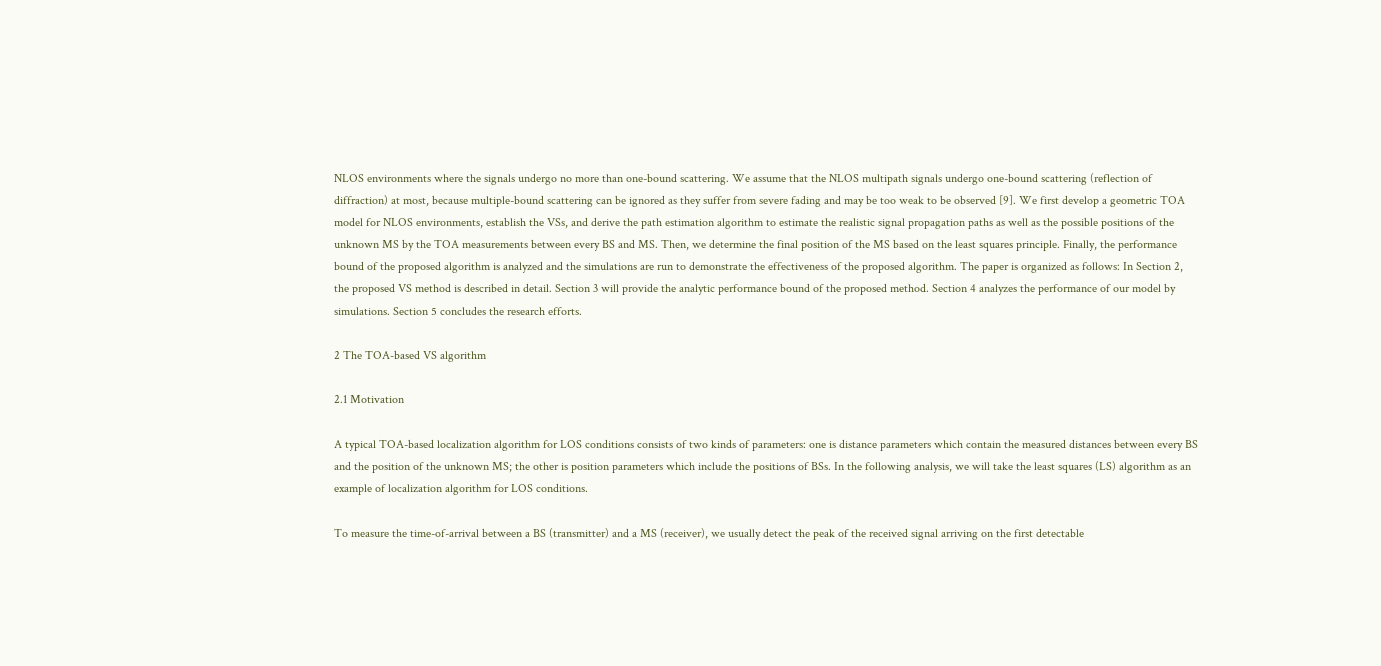NLOS environments where the signals undergo no more than one-bound scattering. We assume that the NLOS multipath signals undergo one-bound scattering (reflection of diffraction) at most, because multiple-bound scattering can be ignored as they suffer from severe fading and may be too weak to be observed [9]. We first develop a geometric TOA model for NLOS environments, establish the VSs, and derive the path estimation algorithm to estimate the realistic signal propagation paths as well as the possible positions of the unknown MS by the TOA measurements between every BS and MS. Then, we determine the final position of the MS based on the least squares principle. Finally, the performance bound of the proposed algorithm is analyzed and the simulations are run to demonstrate the effectiveness of the proposed algorithm. The paper is organized as follows: In Section 2, the proposed VS method is described in detail. Section 3 will provide the analytic performance bound of the proposed method. Section 4 analyzes the performance of our model by simulations. Section 5 concludes the research efforts.

2 The TOA-based VS algorithm

2.1 Motivation

A typical TOA-based localization algorithm for LOS conditions consists of two kinds of parameters: one is distance parameters which contain the measured distances between every BS and the position of the unknown MS; the other is position parameters which include the positions of BSs. In the following analysis, we will take the least squares (LS) algorithm as an example of localization algorithm for LOS conditions.

To measure the time-of-arrival between a BS (transmitter) and a MS (receiver), we usually detect the peak of the received signal arriving on the first detectable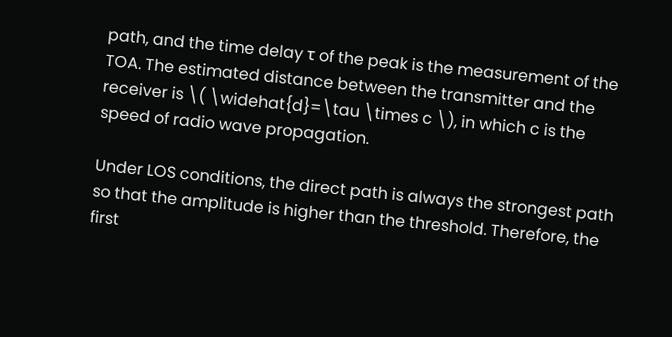path, and the time delay τ of the peak is the measurement of the TOA. The estimated distance between the transmitter and the receiver is \( \widehat{d}=\tau \times c \), in which c is the speed of radio wave propagation.

Under LOS conditions, the direct path is always the strongest path so that the amplitude is higher than the threshold. Therefore, the first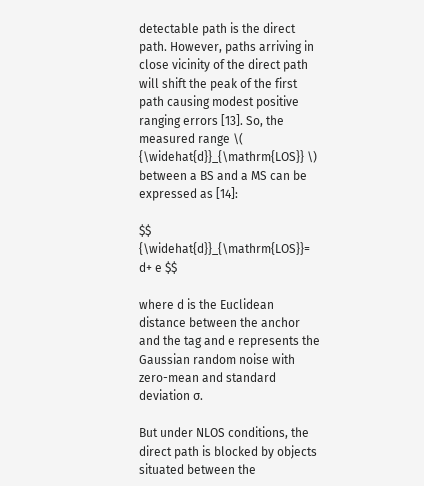detectable path is the direct path. However, paths arriving in close vicinity of the direct path will shift the peak of the first path causing modest positive ranging errors [13]. So, the measured range \( {\widehat{d}}_{\mathrm{LOS}} \) between a BS and a MS can be expressed as [14]:

$$ {\widehat{d}}_{\mathrm{LOS}}= d+ e $$

where d is the Euclidean distance between the anchor and the tag and e represents the Gaussian random noise with zero-mean and standard deviation σ.

But under NLOS conditions, the direct path is blocked by objects situated between the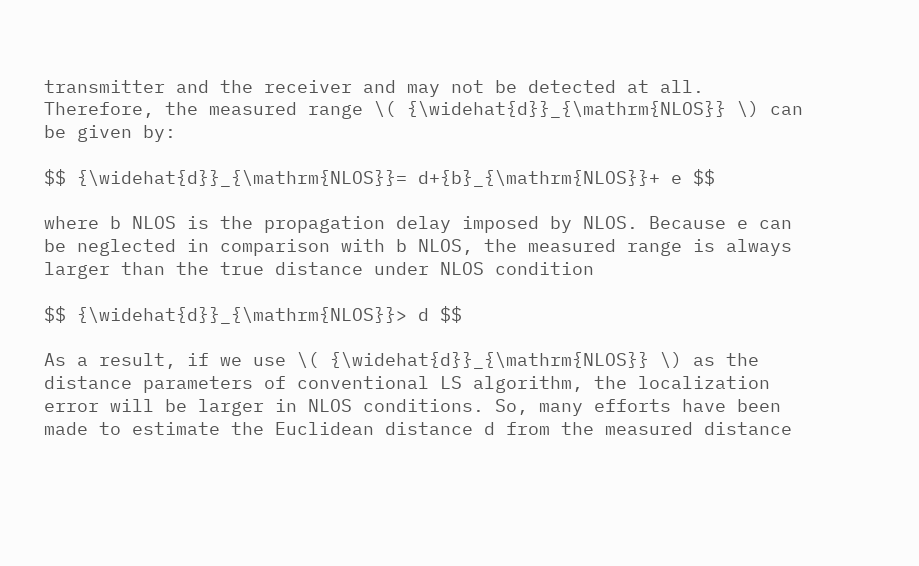transmitter and the receiver and may not be detected at all. Therefore, the measured range \( {\widehat{d}}_{\mathrm{NLOS}} \) can be given by:

$$ {\widehat{d}}_{\mathrm{NLOS}}= d+{b}_{\mathrm{NLOS}}+ e $$

where b NLOS is the propagation delay imposed by NLOS. Because e can be neglected in comparison with b NLOS, the measured range is always larger than the true distance under NLOS condition

$$ {\widehat{d}}_{\mathrm{NLOS}}> d $$

As a result, if we use \( {\widehat{d}}_{\mathrm{NLOS}} \) as the distance parameters of conventional LS algorithm, the localization error will be larger in NLOS conditions. So, many efforts have been made to estimate the Euclidean distance d from the measured distance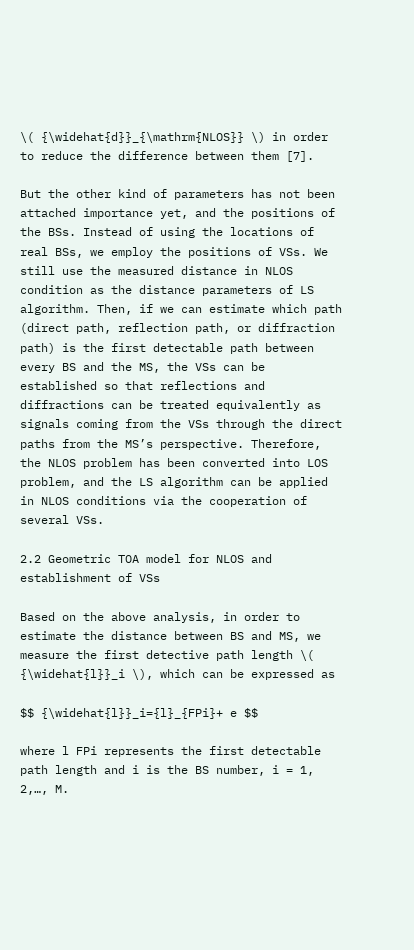\( {\widehat{d}}_{\mathrm{NLOS}} \) in order to reduce the difference between them [7].

But the other kind of parameters has not been attached importance yet, and the positions of the BSs. Instead of using the locations of real BSs, we employ the positions of VSs. We still use the measured distance in NLOS condition as the distance parameters of LS algorithm. Then, if we can estimate which path (direct path, reflection path, or diffraction path) is the first detectable path between every BS and the MS, the VSs can be established so that reflections and diffractions can be treated equivalently as signals coming from the VSs through the direct paths from the MS’s perspective. Therefore, the NLOS problem has been converted into LOS problem, and the LS algorithm can be applied in NLOS conditions via the cooperation of several VSs.

2.2 Geometric TOA model for NLOS and establishment of VSs

Based on the above analysis, in order to estimate the distance between BS and MS, we measure the first detective path length \( {\widehat{l}}_i \), which can be expressed as

$$ {\widehat{l}}_i={l}_{FPi}+ e $$

where l FPi represents the first detectable path length and i is the BS number, i = 1, 2,…, M.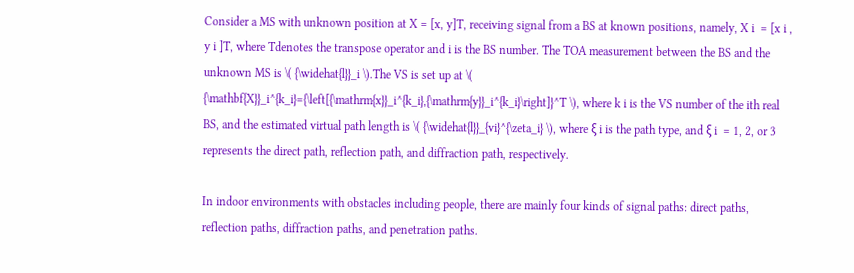Consider a MS with unknown position at X = [x, y]T, receiving signal from a BS at known positions, namely, X i  = [x i , y i ]T, where Tdenotes the transpose operator and i is the BS number. The TOA measurement between the BS and the unknown MS is \( {\widehat{l}}_i \).The VS is set up at \( {\mathbf{X}}_i^{k_i}={\left[{\mathrm{x}}_i^{k_i},{\mathrm{y}}_i^{k_i}\right]}^T \), where k i is the VS number of the ith real BS, and the estimated virtual path length is \( {\widehat{l}}_{vi}^{\zeta_i} \), where ξ i is the path type, and ξ i  = 1, 2, or 3 represents the direct path, reflection path, and diffraction path, respectively.

In indoor environments with obstacles including people, there are mainly four kinds of signal paths: direct paths, reflection paths, diffraction paths, and penetration paths.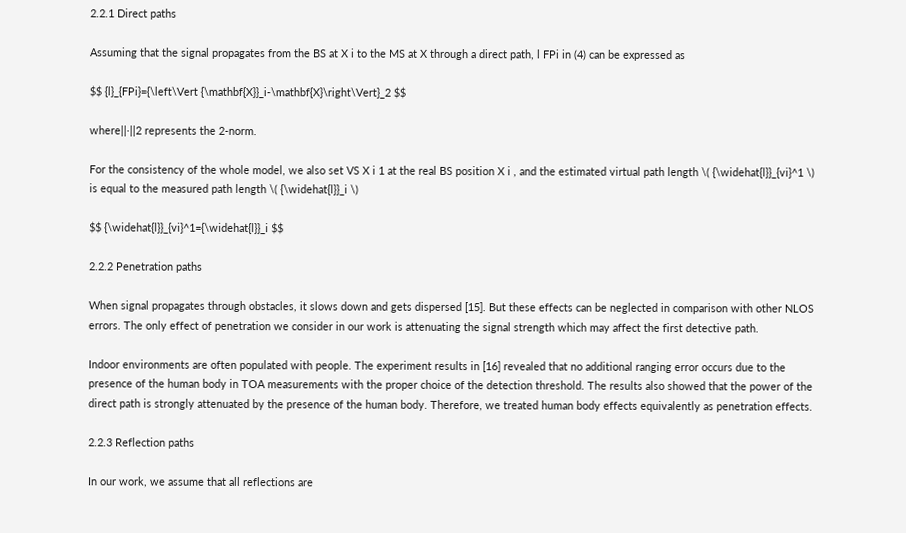2.2.1 Direct paths

Assuming that the signal propagates from the BS at X i to the MS at X through a direct path, l FPi in (4) can be expressed as

$$ {l}_{FPi}={\left\Vert {\mathbf{X}}_i-\mathbf{X}\right\Vert}_2 $$

where||·||2 represents the 2-norm.

For the consistency of the whole model, we also set VS X i 1 at the real BS position X i , and the estimated virtual path length \( {\widehat{l}}_{vi}^1 \) is equal to the measured path length \( {\widehat{l}}_i \)

$$ {\widehat{l}}_{vi}^1={\widehat{l}}_i $$

2.2.2 Penetration paths

When signal propagates through obstacles, it slows down and gets dispersed [15]. But these effects can be neglected in comparison with other NLOS errors. The only effect of penetration we consider in our work is attenuating the signal strength which may affect the first detective path.

Indoor environments are often populated with people. The experiment results in [16] revealed that no additional ranging error occurs due to the presence of the human body in TOA measurements with the proper choice of the detection threshold. The results also showed that the power of the direct path is strongly attenuated by the presence of the human body. Therefore, we treated human body effects equivalently as penetration effects.

2.2.3 Reflection paths

In our work, we assume that all reflections are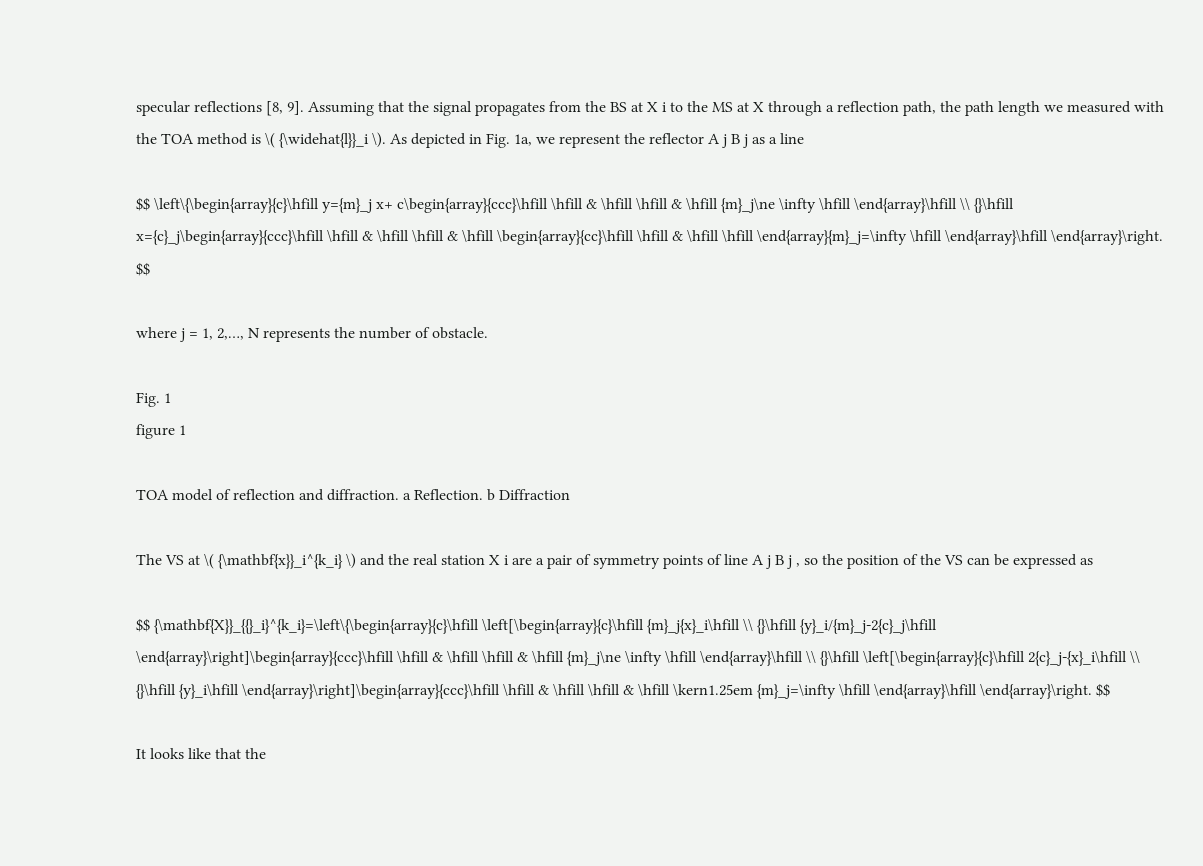specular reflections [8, 9]. Assuming that the signal propagates from the BS at X i to the MS at X through a reflection path, the path length we measured with the TOA method is \( {\widehat{l}}_i \). As depicted in Fig. 1a, we represent the reflector A j B j as a line

$$ \left\{\begin{array}{c}\hfill y={m}_j x+ c\begin{array}{ccc}\hfill \hfill & \hfill \hfill & \hfill {m}_j\ne \infty \hfill \end{array}\hfill \\ {}\hfill x={c}_j\begin{array}{ccc}\hfill \hfill & \hfill \hfill & \hfill \begin{array}{cc}\hfill \hfill & \hfill \hfill \end{array}{m}_j=\infty \hfill \end{array}\hfill \end{array}\right. $$

where j = 1, 2,…, N represents the number of obstacle.

Fig. 1
figure 1

TOA model of reflection and diffraction. a Reflection. b Diffraction

The VS at \( {\mathbf{x}}_i^{k_i} \) and the real station X i are a pair of symmetry points of line A j B j , so the position of the VS can be expressed as

$$ {\mathbf{X}}_{{}_i}^{k_i}=\left\{\begin{array}{c}\hfill \left[\begin{array}{c}\hfill {m}_j{x}_i\hfill \\ {}\hfill {y}_i/{m}_j-2{c}_j\hfill \end{array}\right]\begin{array}{ccc}\hfill \hfill & \hfill \hfill & \hfill {m}_j\ne \infty \hfill \end{array}\hfill \\ {}\hfill \left[\begin{array}{c}\hfill 2{c}_j-{x}_i\hfill \\ {}\hfill {y}_i\hfill \end{array}\right]\begin{array}{ccc}\hfill \hfill & \hfill \hfill & \hfill \kern1.25em {m}_j=\infty \hfill \end{array}\hfill \end{array}\right. $$

It looks like that the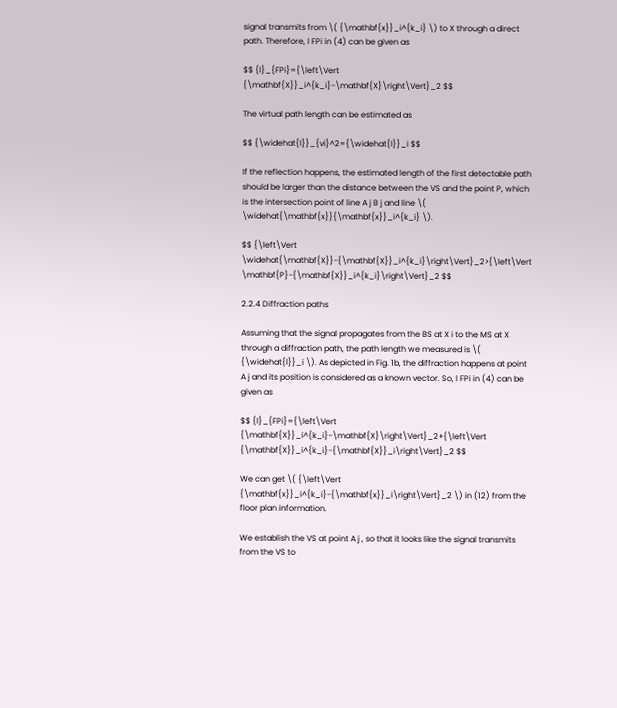signal transmits from \( {\mathbf{x}}_i^{k_i} \) to X through a direct path. Therefore, l FPi in (4) can be given as

$$ {l}_{FPi}={\left\Vert {\mathbf{X}}_i^{k_i}-\mathbf{X}\right\Vert}_2 $$

The virtual path length can be estimated as

$$ {\widehat{l}}_{vi}^2={\widehat{l}}_i $$

If the reflection happens, the estimated length of the first detectable path should be larger than the distance between the VS and the point P, which is the intersection point of line A j B j and line \( \widehat{\mathbf{x}}{\mathbf{x}}_i^{k_i} \).

$$ {\left\Vert \widehat{\mathbf{X}}-{\mathbf{X}}_i^{k_i}\right\Vert}_2>{\left\Vert \mathbf{P}-{\mathbf{X}}_i^{k_i}\right\Vert}_2 $$

2.2.4 Diffraction paths

Assuming that the signal propagates from the BS at X i to the MS at X through a diffraction path, the path length we measured is \( {\widehat{l}}_i \). As depicted in Fig. 1b, the diffraction happens at point A j and its position is considered as a known vector. So, l FPi in (4) can be given as

$$ {l}_{FPi}={\left\Vert {\mathbf{X}}_i^{k_i}-\mathbf{X}\right\Vert}_2+{\left\Vert {\mathbf{X}}_i^{k_i}-{\mathbf{X}}_i\right\Vert}_2 $$

We can get \( {\left\Vert {\mathbf{x}}_i^{k_i}-{\mathbf{x}}_i\right\Vert}_2 \) in (12) from the floor plan information.

We establish the VS at point A j , so that it looks like the signal transmits from the VS to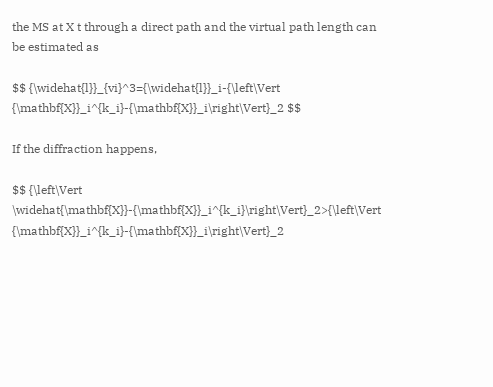the MS at X t through a direct path and the virtual path length can be estimated as

$$ {\widehat{l}}_{vi}^3={\widehat{l}}_i-{\left\Vert {\mathbf{X}}_i^{k_i}-{\mathbf{X}}_i\right\Vert}_2 $$

If the diffraction happens,

$$ {\left\Vert \widehat{\mathbf{X}}-{\mathbf{X}}_i^{k_i}\right\Vert}_2>{\left\Vert {\mathbf{X}}_i^{k_i}-{\mathbf{X}}_i\right\Vert}_2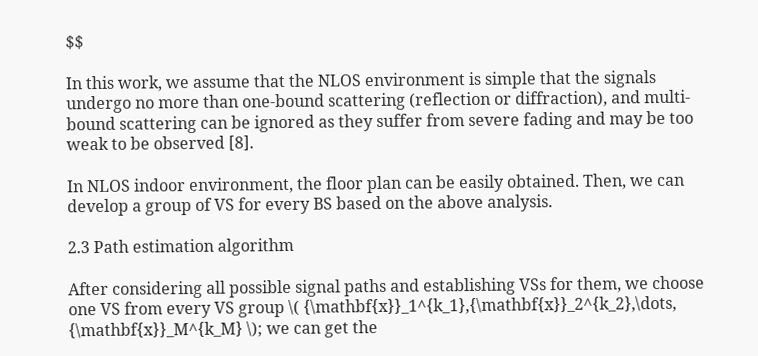$$

In this work, we assume that the NLOS environment is simple that the signals undergo no more than one-bound scattering (reflection or diffraction), and multi-bound scattering can be ignored as they suffer from severe fading and may be too weak to be observed [8].

In NLOS indoor environment, the floor plan can be easily obtained. Then, we can develop a group of VS for every BS based on the above analysis.

2.3 Path estimation algorithm

After considering all possible signal paths and establishing VSs for them, we choose one VS from every VS group \( {\mathbf{x}}_1^{k_1},{\mathbf{x}}_2^{k_2},\dots, {\mathbf{x}}_M^{k_M} \); we can get the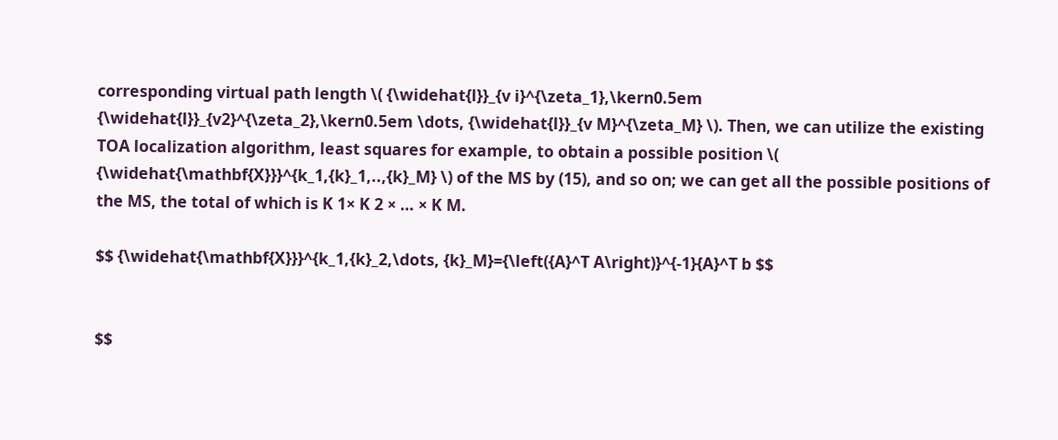corresponding virtual path length \( {\widehat{l}}_{v i}^{\zeta_1},\kern0.5em {\widehat{l}}_{v2}^{\zeta_2},\kern0.5em \dots, {\widehat{l}}_{v M}^{\zeta_M} \). Then, we can utilize the existing TOA localization algorithm, least squares for example, to obtain a possible position \( {\widehat{\mathbf{X}}}^{k_1,{k}_1,..,{k}_M} \) of the MS by (15), and so on; we can get all the possible positions of the MS, the total of which is K 1× K 2 × … × K M.

$$ {\widehat{\mathbf{X}}}^{k_1,{k}_2,\dots, {k}_M}={\left({A}^T A\right)}^{-1}{A}^T b $$


$$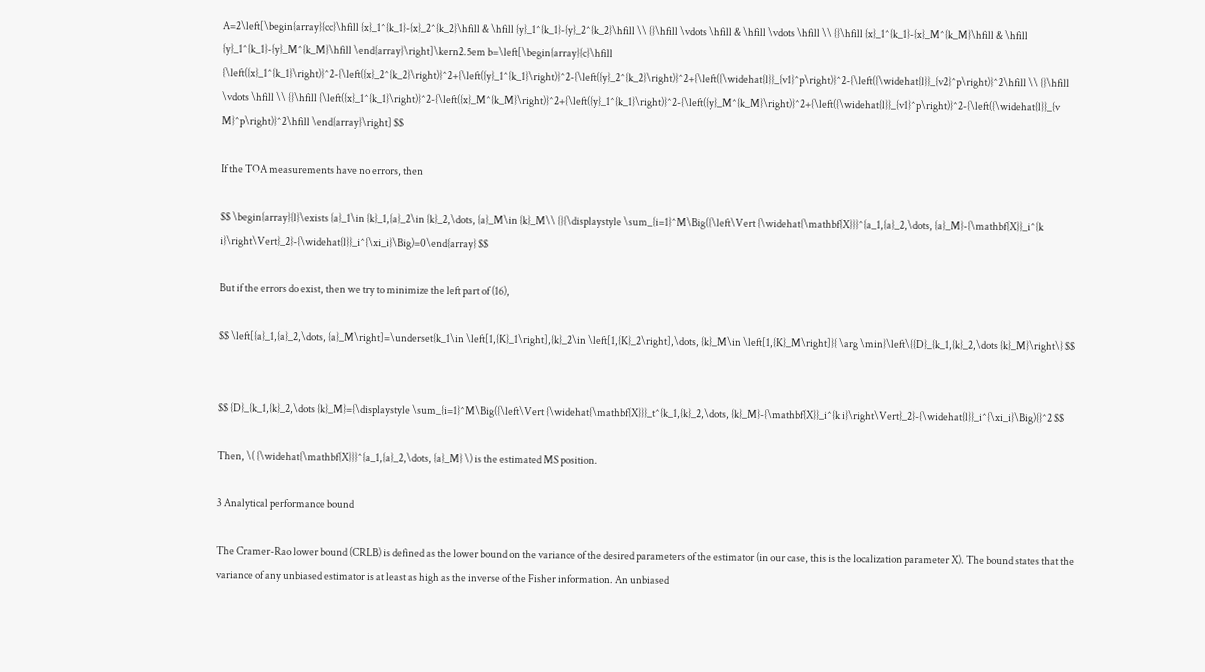A=2\left[\begin{array}{cc}\hfill {x}_1^{k_1}-{x}_2^{k_2}\hfill & \hfill {y}_1^{k_1}-{y}_2^{k_2}\hfill \\ {}\hfill \vdots \hfill & \hfill \vdots \hfill \\ {}\hfill {x}_1^{k_1}-{x}_M^{k_M}\hfill & \hfill {y}_1^{k_1}-{y}_M^{k_M}\hfill \end{array}\right]\kern2.5em b=\left[\begin{array}{c}\hfill {\left({x}_1^{k_1}\right)}^2-{\left({x}_2^{k_2}\right)}^2+{\left({y}_1^{k_1}\right)}^2-{\left({y}_2^{k_2}\right)}^2+{\left({\widehat{l}}_{v1}^p\right)}^2-{\left({\widehat{l}}_{v2}^p\right)}^2\hfill \\ {}\hfill \vdots \hfill \\ {}\hfill {\left({x}_1^{k_1}\right)}^2-{\left({x}_M^{k_M}\right)}^2+{\left({y}_1^{k_1}\right)}^2-{\left({y}_M^{k_M}\right)}^2+{\left({\widehat{l}}_{v1}^p\right)}^2-{\left({\widehat{l}}_{v M}^p\right)}^2\hfill \end{array}\right] $$

If the TOA measurements have no errors, then

$$ \begin{array}{l}\exists {a}_1\in {k}_1,{a}_2\in {k}_2,\dots, {a}_M\in {k}_M\\ {}{\displaystyle \sum_{i=1}^M\Big({\left\Vert {\widehat{\mathbf{X}}}^{a_1,{a}_2,\dots, {a}_M}-{\mathbf{X}}_i^{k i}\right\Vert}_2}-{\widehat{l}}_i^{\xi_i}\Big)=0\end{array} $$

But if the errors do exist, then we try to minimize the left part of (16),

$$ \left[{a}_1,{a}_2,\dots, {a}_M\right]=\underset{k_1\in \left[1,{K}_1\right],{k}_2\in \left[1,{K}_2\right],\dots, {k}_M\in \left[1,{K}_M\right]}{ \arg \min}\left\{{D}_{k_1,{k}_2,\dots {k}_M}\right\} $$


$$ {D}_{k_1,{k}_2,\dots {k}_M}={\displaystyle \sum_{i=1}^M\Big({\left\Vert {\widehat{\mathbf{X}}}_t^{k_1,{k}_2,\dots, {k}_M}-{\mathbf{X}}_i^{k i}\right\Vert}_2}-{\widehat{l}}_i^{\xi_i}\Big){}^2 $$

Then, \( {\widehat{\mathbf{X}}}^{a_1,{a}_2,\dots, {a}_M} \) is the estimated MS position.

3 Analytical performance bound

The Cramer-Rao lower bound (CRLB) is defined as the lower bound on the variance of the desired parameters of the estimator (in our case, this is the localization parameter X). The bound states that the variance of any unbiased estimator is at least as high as the inverse of the Fisher information. An unbiased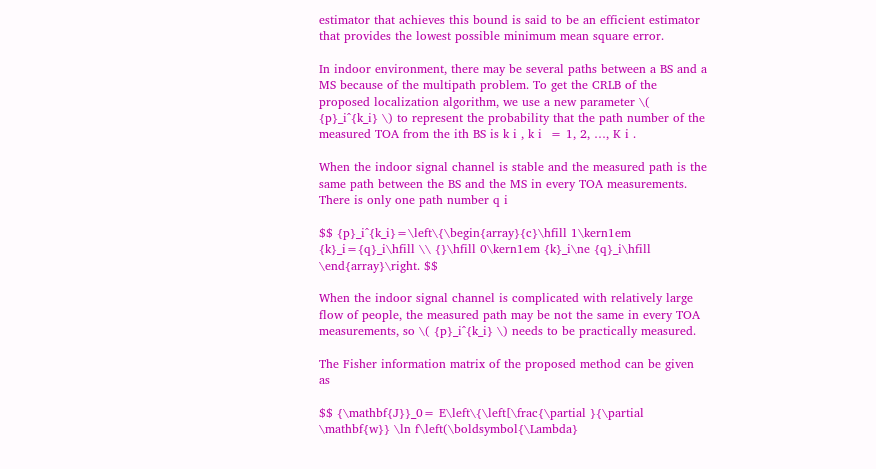estimator that achieves this bound is said to be an efficient estimator that provides the lowest possible minimum mean square error.

In indoor environment, there may be several paths between a BS and a MS because of the multipath problem. To get the CRLB of the proposed localization algorithm, we use a new parameter \( {p}_i^{k_i} \) to represent the probability that the path number of the measured TOA from the ith BS is k i , k i  = 1, 2, …, K i .

When the indoor signal channel is stable and the measured path is the same path between the BS and the MS in every TOA measurements. There is only one path number q i

$$ {p}_i^{k_i}=\left\{\begin{array}{c}\hfill 1\kern1em {k}_i={q}_i\hfill \\ {}\hfill 0\kern1em {k}_i\ne {q}_i\hfill \end{array}\right. $$

When the indoor signal channel is complicated with relatively large flow of people, the measured path may be not the same in every TOA measurements, so \( {p}_i^{k_i} \) needs to be practically measured.

The Fisher information matrix of the proposed method can be given as

$$ {\mathbf{J}}_0= E\left\{\left[\frac{\partial }{\partial \mathbf{w}} \ln f\left(\boldsymbol{\Lambda}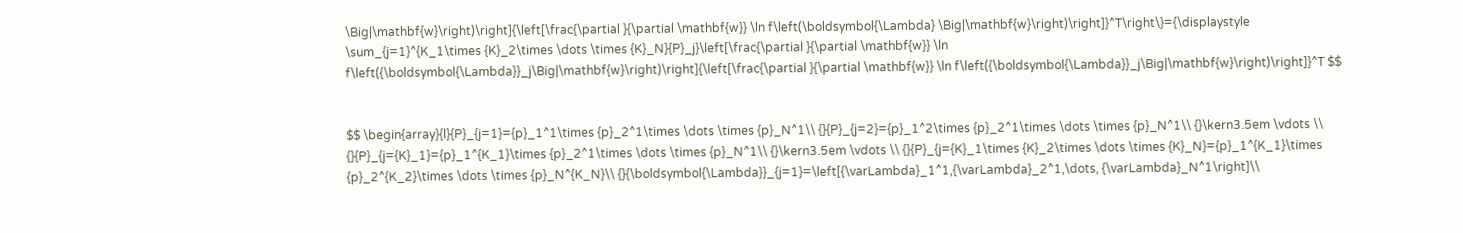\Big|\mathbf{w}\right)\right]{\left[\frac{\partial }{\partial \mathbf{w}} \ln f\left(\boldsymbol{\Lambda} \Big|\mathbf{w}\right)\right]}^T\right\}={\displaystyle \sum_{j=1}^{K_1\times {K}_2\times \dots \times {K}_N}{P}_j}\left[\frac{\partial }{\partial \mathbf{w}} \ln f\left({\boldsymbol{\Lambda}}_j\Big|\mathbf{w}\right)\right]{\left[\frac{\partial }{\partial \mathbf{w}} \ln f\left({\boldsymbol{\Lambda}}_j\Big|\mathbf{w}\right)\right]}^T $$


$$ \begin{array}{l}{P}_{j=1}={p}_1^1\times {p}_2^1\times \dots \times {p}_N^1\\ {}{P}_{j=2}={p}_1^2\times {p}_2^1\times \dots \times {p}_N^1\\ {}\kern3.5em \vdots \\ {}{P}_{j={K}_1}={p}_1^{K_1}\times {p}_2^1\times \dots \times {p}_N^1\\ {}\kern3.5em \vdots \\ {}{P}_{j={K}_1\times {K}_2\times \dots \times {K}_N}={p}_1^{K_1}\times {p}_2^{K_2}\times \dots \times {p}_N^{K_N}\\ {}{\boldsymbol{\Lambda}}_{j=1}=\left[{\varLambda}_1^1,{\varLambda}_2^1,\dots, {\varLambda}_N^1\right]\\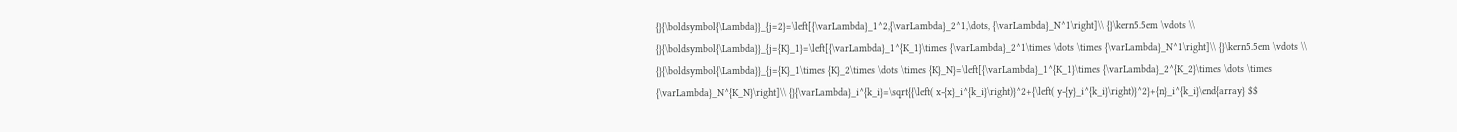{}{\boldsymbol{\Lambda}}_{j=2}=\left[{\varLambda}_1^2,{\varLambda}_2^1,\dots, {\varLambda}_N^1\right]\\ {}\kern5.5em \vdots \\ {}{\boldsymbol{\Lambda}}_{j={K}_1}=\left[{\varLambda}_1^{K_1}\times {\varLambda}_2^1\times \dots \times {\varLambda}_N^1\right]\\ {}\kern5.5em \vdots \\ {}{\boldsymbol{\Lambda}}_{j={K}_1\times {K}_2\times \dots \times {K}_N}=\left[{\varLambda}_1^{K_1}\times {\varLambda}_2^{K_2}\times \dots \times {\varLambda}_N^{K_N}\right]\\ {}{\varLambda}_i^{k_i}=\sqrt{{\left( x-{x}_i^{k_i}\right)}^2+{\left( y-{y}_i^{k_i}\right)}^2}+{n}_i^{k_i}\end{array} $$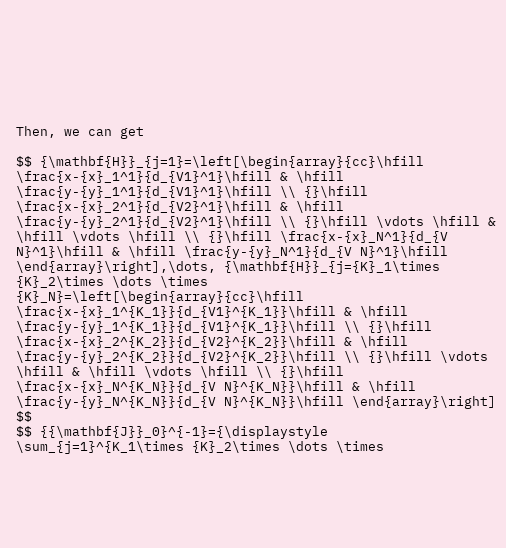Then, we can get

$$ {\mathbf{H}}_{j=1}=\left[\begin{array}{cc}\hfill \frac{x-{x}_1^1}{d_{V1}^1}\hfill & \hfill \frac{y-{y}_1^1}{d_{V1}^1}\hfill \\ {}\hfill \frac{x-{x}_2^1}{d_{V2}^1}\hfill & \hfill \frac{y-{y}_2^1}{d_{V2}^1}\hfill \\ {}\hfill \vdots \hfill & \hfill \vdots \hfill \\ {}\hfill \frac{x-{x}_N^1}{d_{V N}^1}\hfill & \hfill \frac{y-{y}_N^1}{d_{V N}^1}\hfill \end{array}\right],\dots, {\mathbf{H}}_{j={K}_1\times {K}_2\times \dots \times {K}_N}=\left[\begin{array}{cc}\hfill \frac{x-{x}_1^{K_1}}{d_{V1}^{K_1}}\hfill & \hfill \frac{y-{y}_1^{K_1}}{d_{V1}^{K_1}}\hfill \\ {}\hfill \frac{x-{x}_2^{K_2}}{d_{V2}^{K_2}}\hfill & \hfill \frac{y-{y}_2^{K_2}}{d_{V2}^{K_2}}\hfill \\ {}\hfill \vdots \hfill & \hfill \vdots \hfill \\ {}\hfill \frac{x-{x}_N^{K_N}}{d_{V N}^{K_N}}\hfill & \hfill \frac{y-{y}_N^{K_N}}{d_{V N}^{K_N}}\hfill \end{array}\right] $$
$$ {{\mathbf{J}}_0}^{-1}={\displaystyle \sum_{j=1}^{K_1\times {K}_2\times \dots \times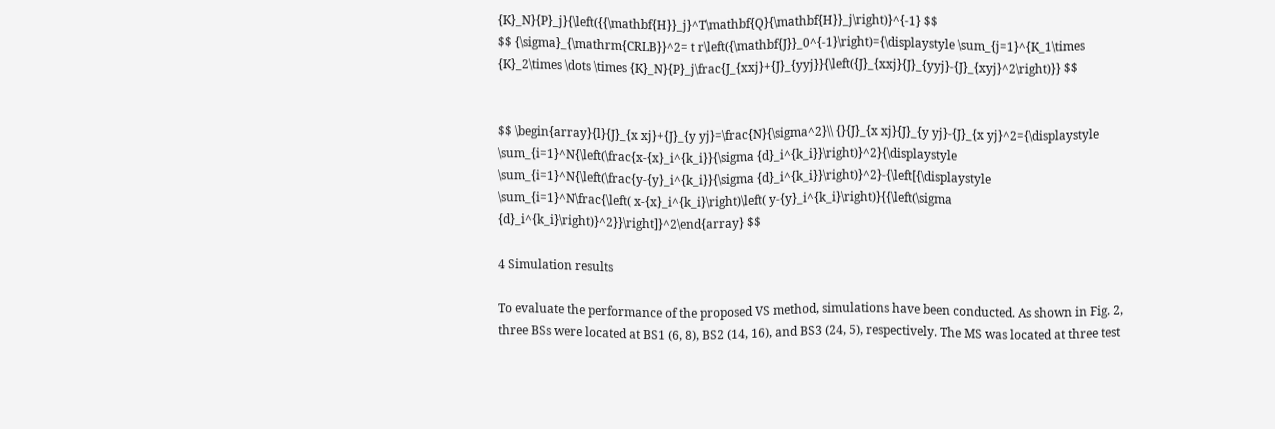{K}_N}{P}_j}{\left({{\mathbf{H}}_j}^T\mathbf{Q}{\mathbf{H}}_j\right)}^{-1} $$
$$ {\sigma}_{\mathrm{CRLB}}^2= t r\left({\mathbf{J}}_0^{-1}\right)={\displaystyle \sum_{j=1}^{K_1\times {K}_2\times \dots \times {K}_N}{P}_j\frac{J_{xxj}+{J}_{yyj}}{\left({J}_{xxj}{J}_{yyj}-{J}_{xyj}^2\right)}} $$


$$ \begin{array}{l}{J}_{x xj}+{J}_{y yj}=\frac{N}{\sigma^2}\\ {}{J}_{x xj}{J}_{y yj}-{J}_{x yj}^2={\displaystyle \sum_{i=1}^N{\left(\frac{x-{x}_i^{k_i}}{\sigma {d}_i^{k_i}}\right)}^2}{\displaystyle \sum_{i=1}^N{\left(\frac{y-{y}_i^{k_i}}{\sigma {d}_i^{k_i}}\right)}^2}-{\left[{\displaystyle \sum_{i=1}^N\frac{\left( x-{x}_i^{k_i}\right)\left( y-{y}_i^{k_i}\right)}{{\left(\sigma {d}_i^{k_i}\right)}^2}}\right]}^2\end{array} $$

4 Simulation results

To evaluate the performance of the proposed VS method, simulations have been conducted. As shown in Fig. 2, three BSs were located at BS1 (6, 8), BS2 (14, 16), and BS3 (24, 5), respectively. The MS was located at three test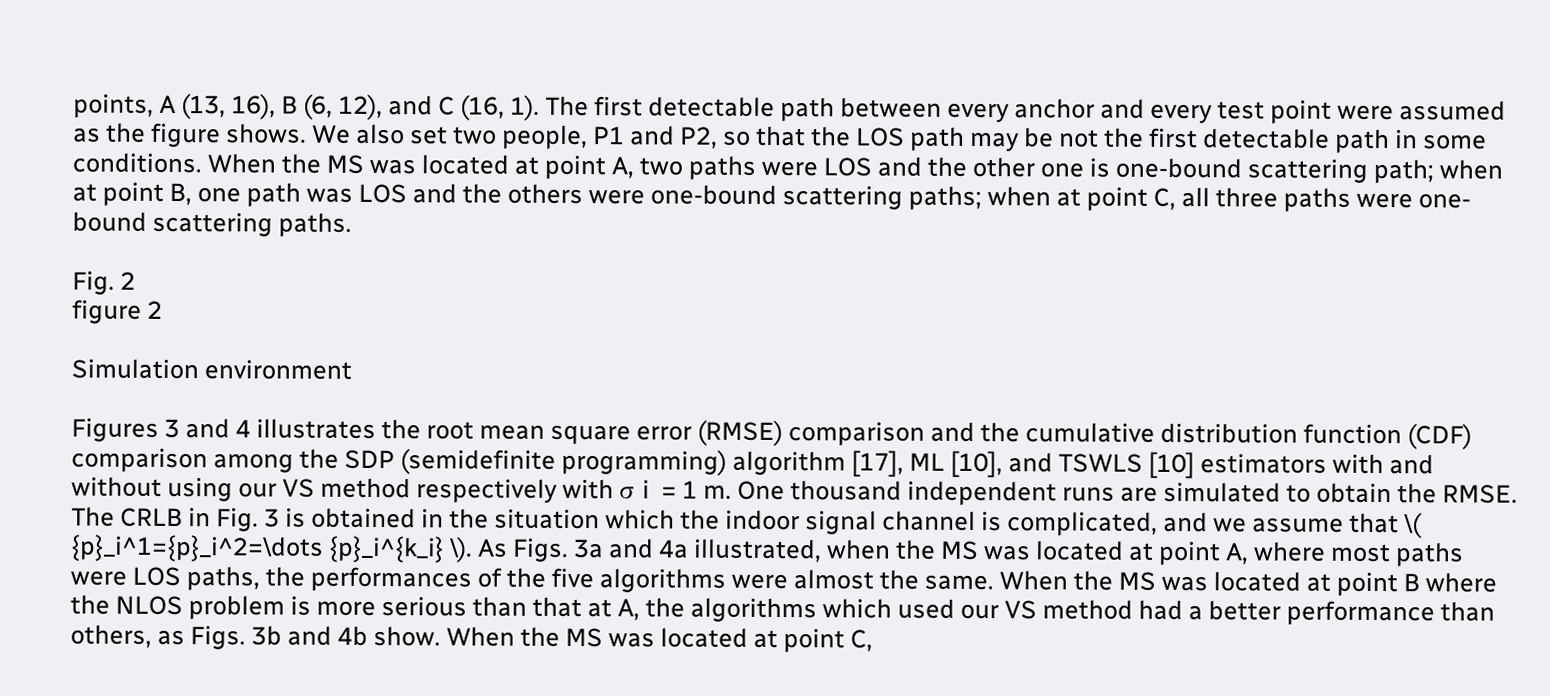points, A (13, 16), B (6, 12), and C (16, 1). The first detectable path between every anchor and every test point were assumed as the figure shows. We also set two people, P1 and P2, so that the LOS path may be not the first detectable path in some conditions. When the MS was located at point A, two paths were LOS and the other one is one-bound scattering path; when at point B, one path was LOS and the others were one-bound scattering paths; when at point C, all three paths were one-bound scattering paths.

Fig. 2
figure 2

Simulation environment

Figures 3 and 4 illustrates the root mean square error (RMSE) comparison and the cumulative distribution function (CDF) comparison among the SDP (semidefinite programming) algorithm [17], ML [10], and TSWLS [10] estimators with and without using our VS method respectively with σ i  = 1 m. One thousand independent runs are simulated to obtain the RMSE. The CRLB in Fig. 3 is obtained in the situation which the indoor signal channel is complicated, and we assume that \( {p}_i^1={p}_i^2=\dots {p}_i^{k_i} \). As Figs. 3a and 4a illustrated, when the MS was located at point A, where most paths were LOS paths, the performances of the five algorithms were almost the same. When the MS was located at point B where the NLOS problem is more serious than that at A, the algorithms which used our VS method had a better performance than others, as Figs. 3b and 4b show. When the MS was located at point C,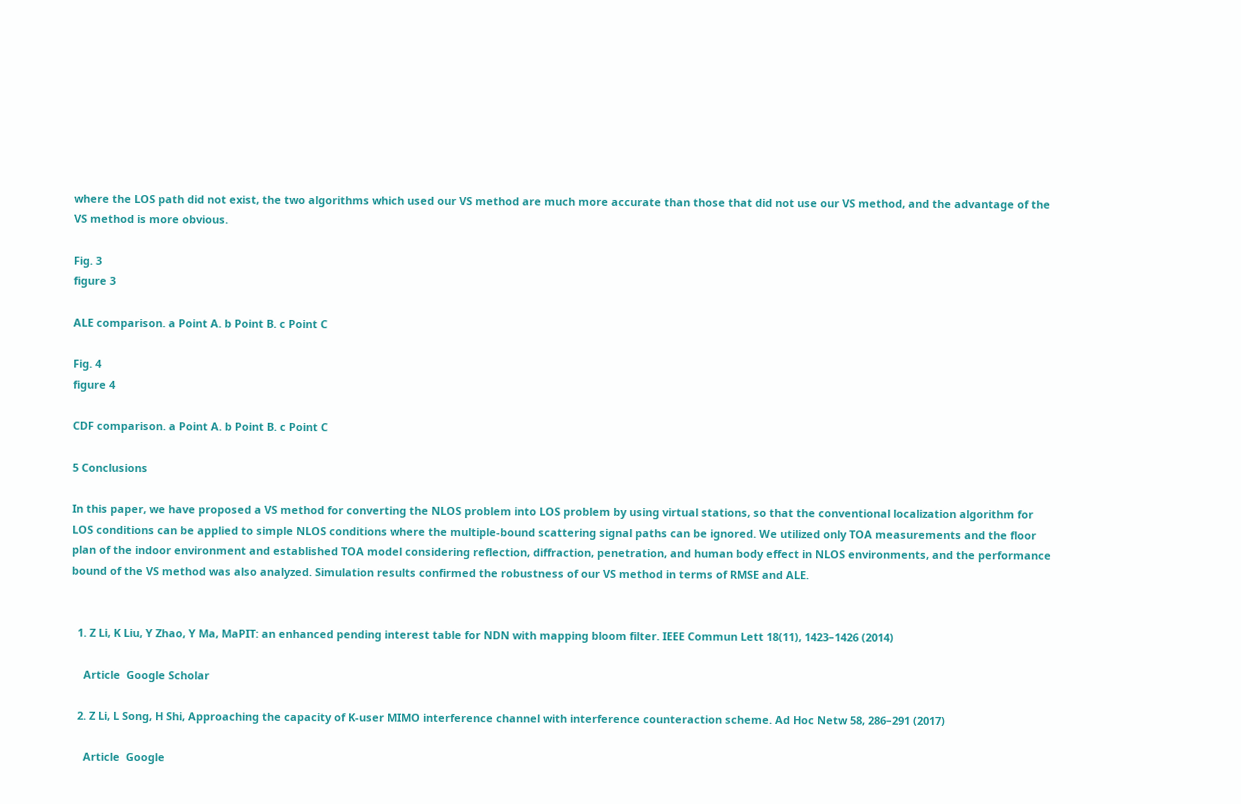where the LOS path did not exist, the two algorithms which used our VS method are much more accurate than those that did not use our VS method, and the advantage of the VS method is more obvious.

Fig. 3
figure 3

ALE comparison. a Point A. b Point B. c Point C

Fig. 4
figure 4

CDF comparison. a Point A. b Point B. c Point C

5 Conclusions

In this paper, we have proposed a VS method for converting the NLOS problem into LOS problem by using virtual stations, so that the conventional localization algorithm for LOS conditions can be applied to simple NLOS conditions where the multiple-bound scattering signal paths can be ignored. We utilized only TOA measurements and the floor plan of the indoor environment and established TOA model considering reflection, diffraction, penetration, and human body effect in NLOS environments, and the performance bound of the VS method was also analyzed. Simulation results confirmed the robustness of our VS method in terms of RMSE and ALE.


  1. Z Li, K Liu, Y Zhao, Y Ma, MaPIT: an enhanced pending interest table for NDN with mapping bloom filter. IEEE Commun Lett 18(11), 1423–1426 (2014)

    Article  Google Scholar

  2. Z Li, L Song, H Shi, Approaching the capacity of K-user MIMO interference channel with interference counteraction scheme. Ad Hoc Netw 58, 286–291 (2017)

    Article  Google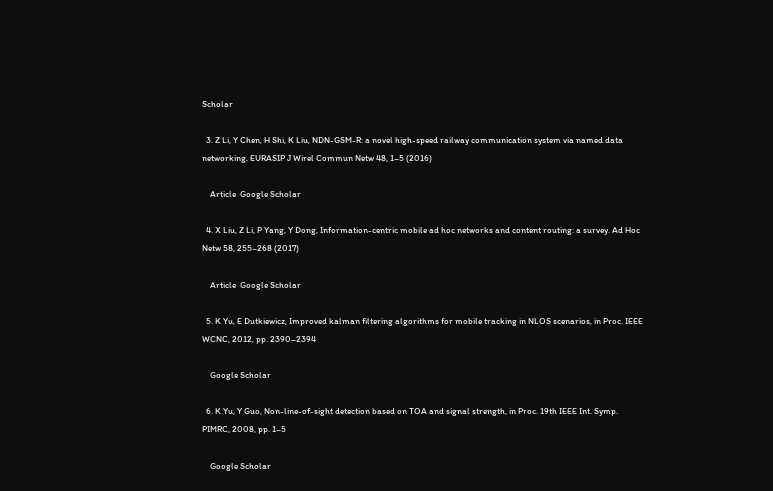Scholar

  3. Z Li, Y Chen, H Shi, K Liu, NDN-GSM-R: a novel high-speed railway communication system via named data networking. EURASIP J Wirel Commun Netw 48, 1–5 (2016)

    Article  Google Scholar

  4. X Liu, Z Li, P Yang, Y Dong, Information-centric mobile ad hoc networks and content routing: a survey. Ad Hoc Netw 58, 255–268 (2017)

    Article  Google Scholar

  5. K Yu, E Dutkiewicz, Improved kalman filtering algorithms for mobile tracking in NLOS scenarios, in Proc. IEEE WCNC, 2012, pp. 2390–2394

    Google Scholar

  6. K Yu, Y Guo, Non-line-of-sight detection based on TOA and signal strength, in Proc. 19th IEEE Int. Symp. PIMRC, 2008, pp. 1–5

    Google Scholar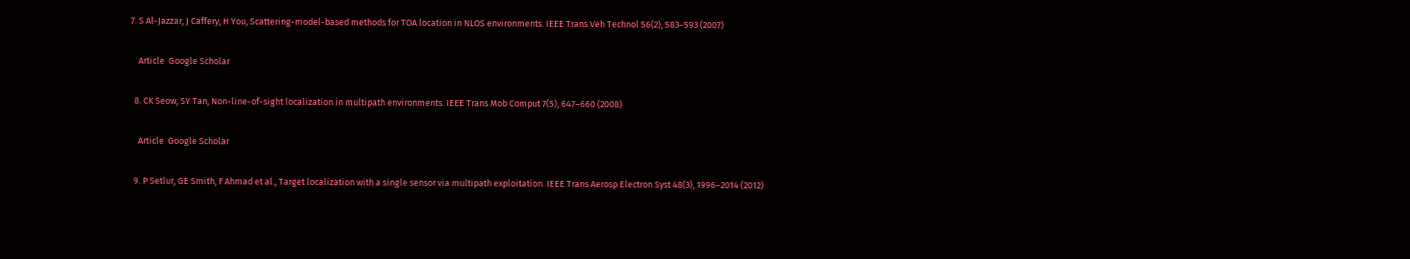7. S Al-Jazzar, J Caffery, H You, Scattering-model-based methods for TOA location in NLOS environments. IEEE Trans Veh Technol 56(2), 583–593 (2007)

    Article  Google Scholar

  8. CK Seow, SY Tan, Non-line-of-sight localization in multipath environments. IEEE Trans Mob Comput 7(5), 647–660 (2008)

    Article  Google Scholar

  9. P Setlur, GE Smith, F Ahmad et al., Target localization with a single sensor via multipath exploitation. IEEE Trans Aerosp Electron Syst 48(3), 1996–2014 (2012)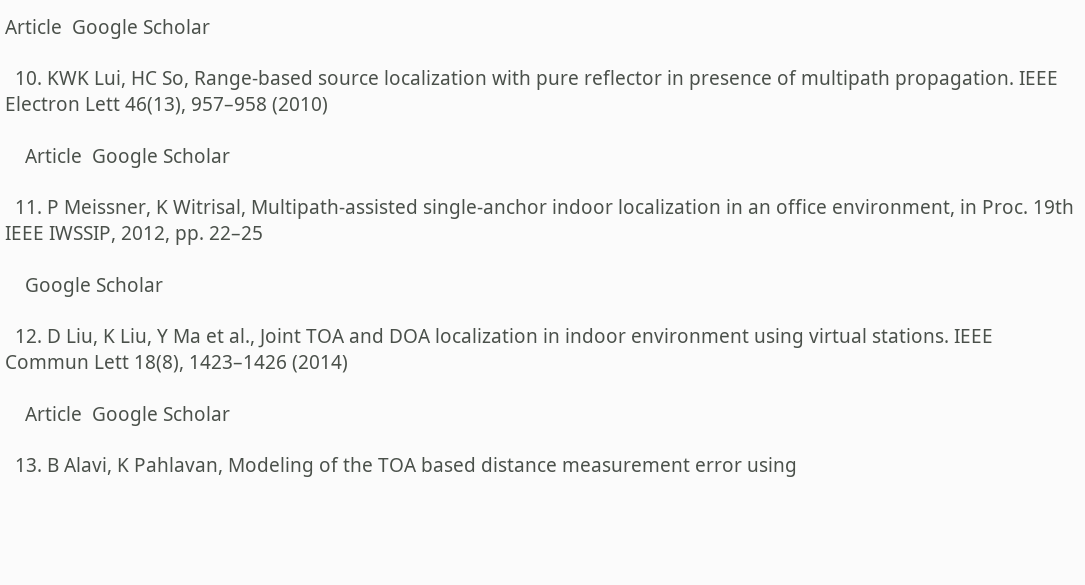Article  Google Scholar

  10. KWK Lui, HC So, Range-based source localization with pure reflector in presence of multipath propagation. IEEE Electron Lett 46(13), 957–958 (2010)

    Article  Google Scholar

  11. P Meissner, K Witrisal, Multipath-assisted single-anchor indoor localization in an office environment, in Proc. 19th IEEE IWSSIP, 2012, pp. 22–25

    Google Scholar

  12. D Liu, K Liu, Y Ma et al., Joint TOA and DOA localization in indoor environment using virtual stations. IEEE Commun Lett 18(8), 1423–1426 (2014)

    Article  Google Scholar

  13. B Alavi, K Pahlavan, Modeling of the TOA based distance measurement error using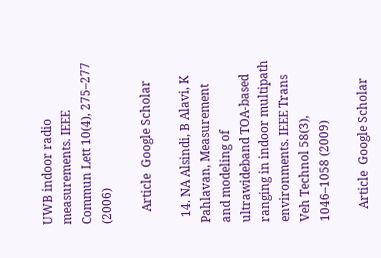UWB indoor radio measurements. IEEE Commun Lett 10(4), 275–277 (2006)

    Article  Google Scholar

  14. NA Alsindi, B Alavi, K Pahlavan, Measurement and modeling of ultrawideband TOA-based ranging in indoor multipath environments. IEEE Trans Veh Technol 58(3), 1046–1058 (2009)

    Article  Google Scholar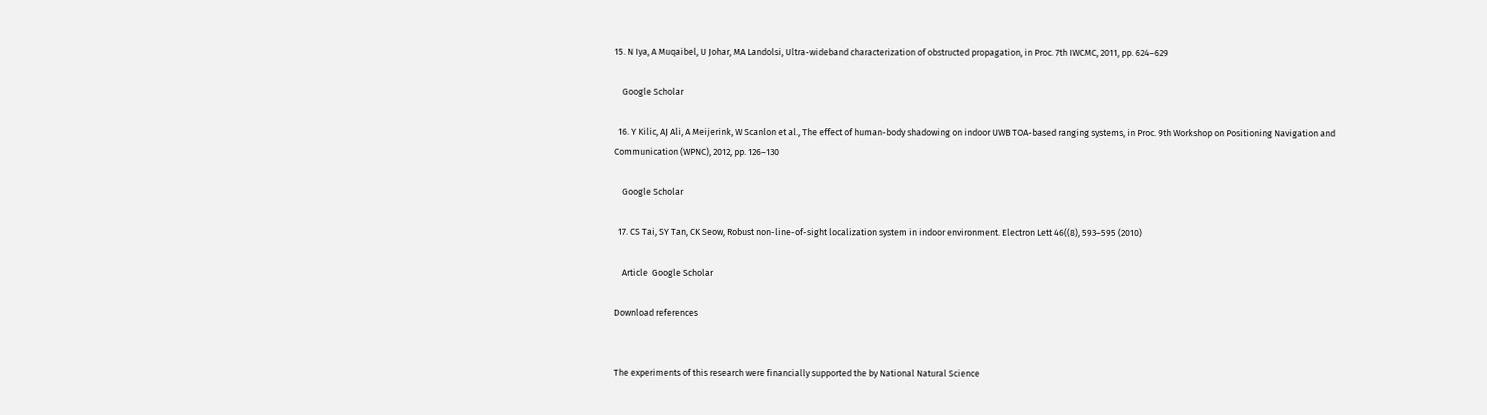15. N Iya, A Muqaibel, U Johar, MA Landolsi, Ultra-wideband characterization of obstructed propagation, in Proc. 7th IWCMC, 2011, pp. 624–629

    Google Scholar

  16. Y Kilic, AJ Ali, A Meijerink, W Scanlon et al., The effect of human-body shadowing on indoor UWB TOA-based ranging systems, in Proc. 9th Workshop on Positioning Navigation and Communication (WPNC), 2012, pp. 126–130

    Google Scholar

  17. CS Tai, SY Tan, CK Seow, Robust non-line-of-sight localization system in indoor environment. Electron Lett 46((8), 593–595 (2010)

    Article  Google Scholar

Download references


The experiments of this research were financially supported the by National Natural Science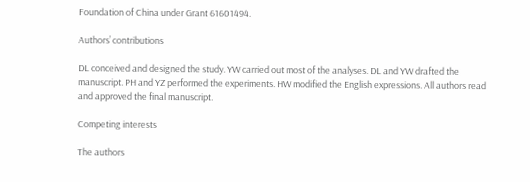Foundation of China under Grant 61601494.

Authors’ contributions

DL conceived and designed the study. YW carried out most of the analyses. DL and YW drafted the manuscript. PH and YZ performed the experiments. HW modified the English expressions. All authors read and approved the final manuscript.

Competing interests

The authors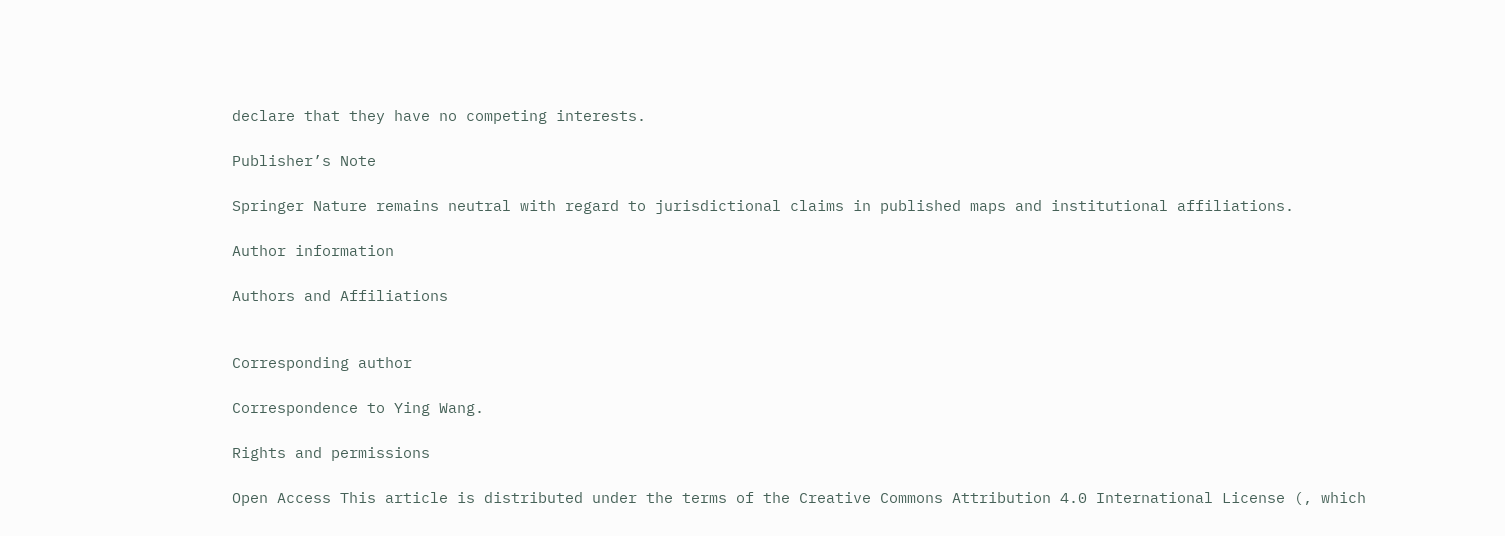declare that they have no competing interests.

Publisher’s Note

Springer Nature remains neutral with regard to jurisdictional claims in published maps and institutional affiliations.

Author information

Authors and Affiliations


Corresponding author

Correspondence to Ying Wang.

Rights and permissions

Open Access This article is distributed under the terms of the Creative Commons Attribution 4.0 International License (, which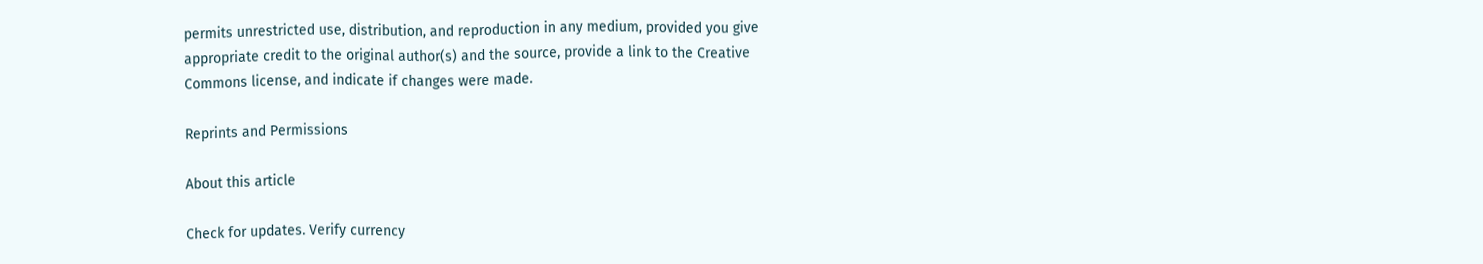permits unrestricted use, distribution, and reproduction in any medium, provided you give appropriate credit to the original author(s) and the source, provide a link to the Creative Commons license, and indicate if changes were made.

Reprints and Permissions

About this article

Check for updates. Verify currency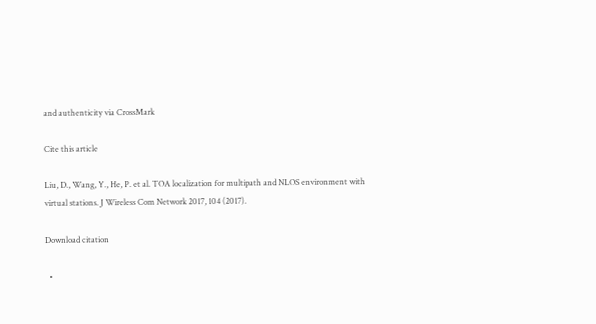and authenticity via CrossMark

Cite this article

Liu, D., Wang, Y., He, P. et al. TOA localization for multipath and NLOS environment with virtual stations. J Wireless Com Network 2017, 104 (2017).

Download citation

  •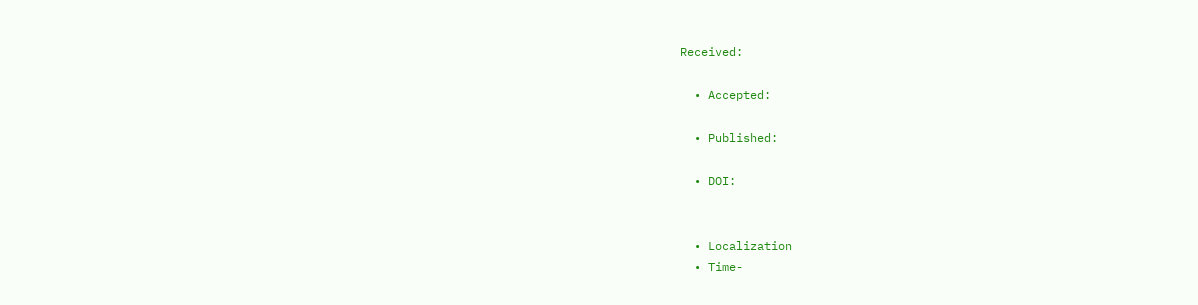Received:

  • Accepted:

  • Published:

  • DOI:


  • Localization
  • Time-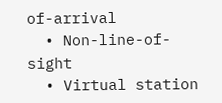of-arrival
  • Non-line-of-sight
  • Virtual station